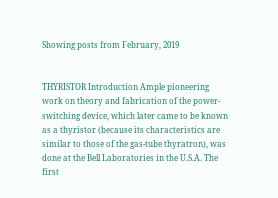Showing posts from February, 2019


THYRISTOR Introduction Ample pioneering work on theory and fabrication of the power-switching device, which later came to be known as a thyristor (because its characteristics are similar to those of the gas-tube thyratron), was done at the Bell Laboratories in the U.S.A. The first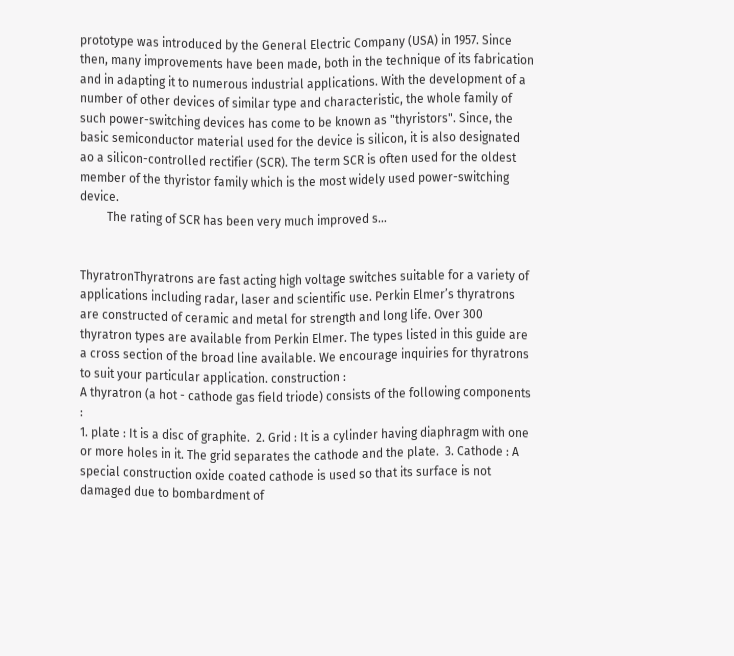prototype was introduced by the General Electric Company (USA) in 1957. Since then, many improvements have been made, both in the technique of its fabrication and in adapting it to numerous industrial applications. With the development of a number of other devices of similar type and characteristic, the whole family of such power-switching devices has come to be known as "thyristors". Since, the basic semiconductor material used for the device is silicon, it is also designated ao a silicon-controlled rectifier (SCR). The term SCR is often used for the oldest member of the thyristor family which is the most widely used power-switching device.
         The rating of SCR has been very much improved s…


ThyratronThyratrons are fast acting high voltage switches suitable for a variety of applications including radar, laser and scientific use. Perkin Elmer’s thyratrons are constructed of ceramic and metal for strength and long life. Over 300 thyratron types are available from Perkin Elmer. The types listed in this guide are a cross section of the broad line available. We encourage inquiries for thyratrons to suit your particular application. construction :
A thyratron (a hot - cathode gas field triode) consists of the following components :
1. plate : It is a disc of graphite.  2. Grid : It is a cylinder having diaphragm with one or more holes in it. The grid separates the cathode and the plate.  3. Cathode : A special construction oxide coated cathode is used so that its surface is not damaged due to bombardment of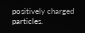positively charged particles.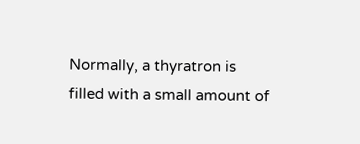Normally, a thyratron is filled with a small amount of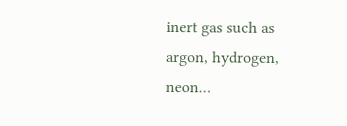inert gas such as argon, hydrogen, neon…